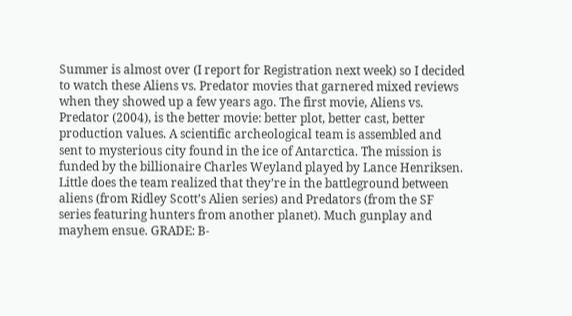Summer is almost over (I report for Registration next week) so I decided to watch these Aliens vs. Predator movies that garnered mixed reviews when they showed up a few years ago. The first movie, Aliens vs. Predator (2004), is the better movie: better plot, better cast, better production values. A scientific archeological team is assembled and sent to mysterious city found in the ice of Antarctica. The mission is funded by the billionaire Charles Weyland played by Lance Henriksen. Little does the team realized that they’re in the battleground between aliens (from Ridley Scott’s Alien series) and Predators (from the SF series featuring hunters from another planet). Much gunplay and mayhem ensue. GRADE: B-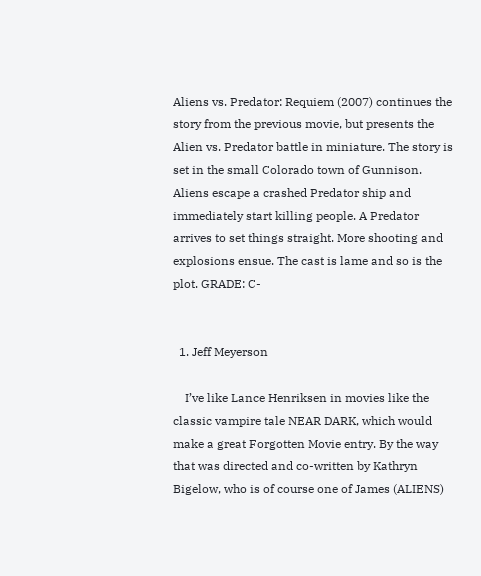Aliens vs. Predator: Requiem (2007) continues the story from the previous movie, but presents the Alien vs. Predator battle in miniature. The story is set in the small Colorado town of Gunnison. Aliens escape a crashed Predator ship and immediately start killing people. A Predator arrives to set things straight. More shooting and explosions ensue. The cast is lame and so is the plot. GRADE: C-


  1. Jeff Meyerson

    I’ve like Lance Henriksen in movies like the classic vampire tale NEAR DARK, which would make a great Forgotten Movie entry. By the way that was directed and co-written by Kathryn Bigelow, who is of course one of James (ALIENS)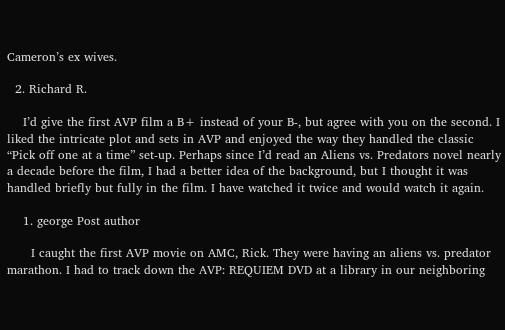Cameron’s ex wives.

  2. Richard R.

    I’d give the first AVP film a B+ instead of your B-, but agree with you on the second. I liked the intricate plot and sets in AVP and enjoyed the way they handled the classic “Pick off one at a time” set-up. Perhaps since I’d read an Aliens vs. Predators novel nearly a decade before the film, I had a better idea of the background, but I thought it was handled briefly but fully in the film. I have watched it twice and would watch it again.

    1. george Post author

      I caught the first AVP movie on AMC, Rick. They were having an aliens vs. predator marathon. I had to track down the AVP: REQUIEM DVD at a library in our neighboring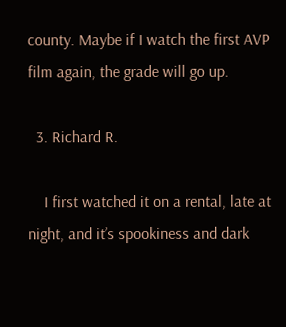county. Maybe if I watch the first AVP film again, the grade will go up.

  3. Richard R.

    I first watched it on a rental, late at night, and it’s spookiness and dark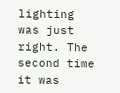lighting was just right. The second time it was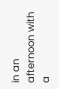in an afternoon with a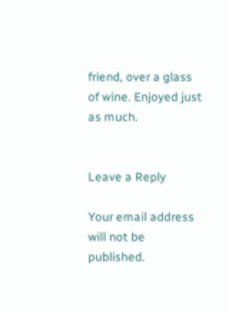friend, over a glass of wine. Enjoyed just as much.


Leave a Reply

Your email address will not be published.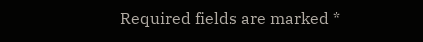Required fields are marked *